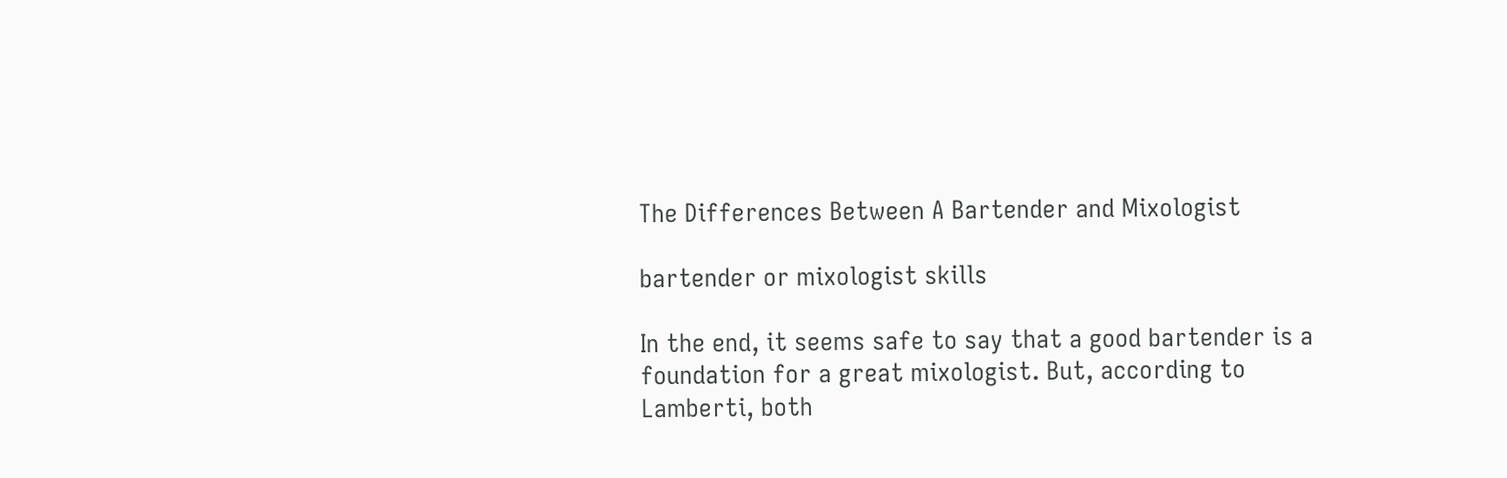The Differences Between A Bartender and Mixologist

bartender or mixologist skills

In the end, it seems safe to say that a good bartender is a foundation for a great mixologist. But, according to Lamberti, both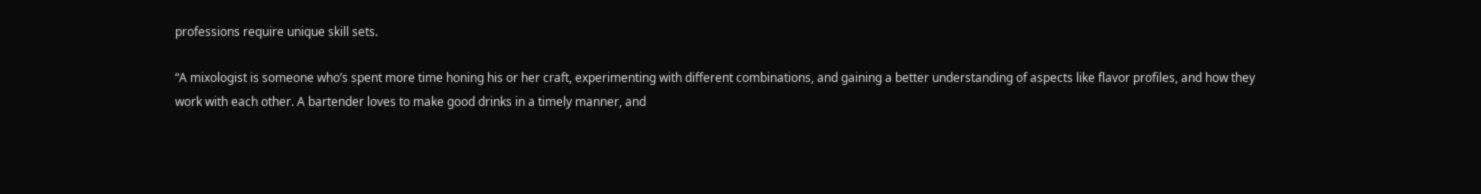professions require unique skill sets.

“A mixologist is someone who’s spent more time honing his or her craft, experimenting with different combinations, and gaining a better understanding of aspects like flavor profiles, and how they work with each other. A bartender loves to make good drinks in a timely manner, and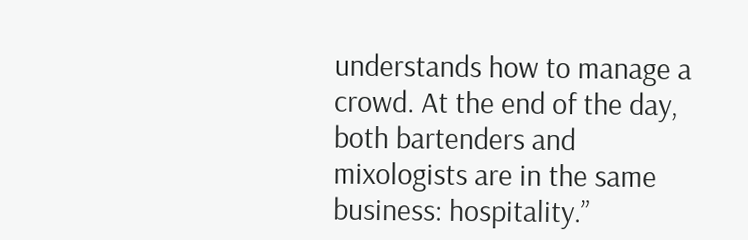understands how to manage a crowd. At the end of the day, both bartenders and mixologists are in the same business: hospitality.”